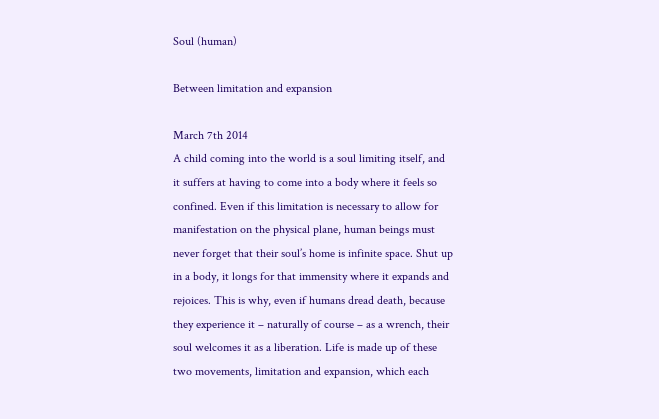Soul (human)

Between limitation and expansion

March 7th 2014
A child coming into the world is a soul limiting itself, and it suffers at having to come into a body where it feels so confined. Even if this limitation is necessary to allow for manifestation on the physical plane, human beings must never forget that their soul’s home is infinite space. Shut up in a body, it longs for that immensity where it expands and rejoices. This is why, even if humans dread death, because they experience it – naturally of course – as a wrench, their soul welcomes it as a liberation. Life is made up of these two movements, limitation and expansion, which each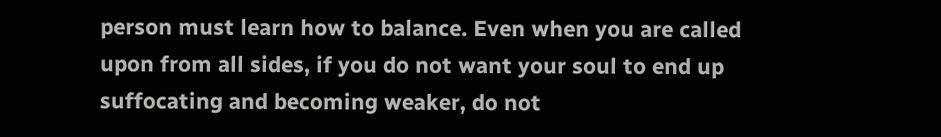person must learn how to balance. Even when you are called upon from all sides, if you do not want your soul to end up suffocating and becoming weaker, do not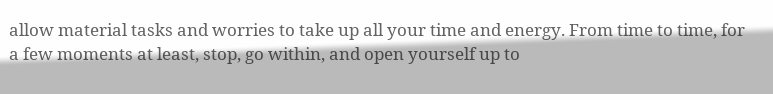allow material tasks and worries to take up all your time and energy. From time to time, for a few moments at least, stop, go within, and open yourself up to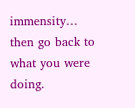immensity… then go back to what you were doing.